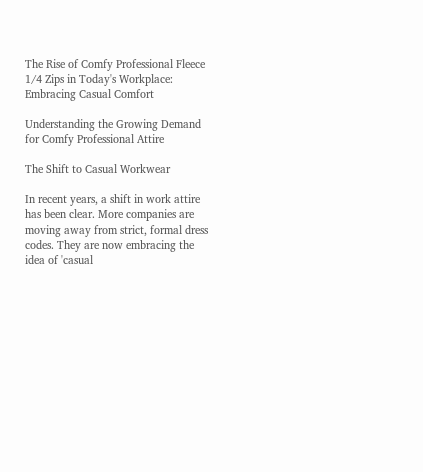The Rise of Comfy Professional Fleece 1/4 Zips in Today's Workplace: Embracing Casual Comfort

Understanding the Growing Demand for Comfy Professional Attire

The Shift to Casual Workwear

In recent years, a shift in work attire has been clear. More companies are moving away from strict, formal dress codes. They are now embracing the idea of 'casual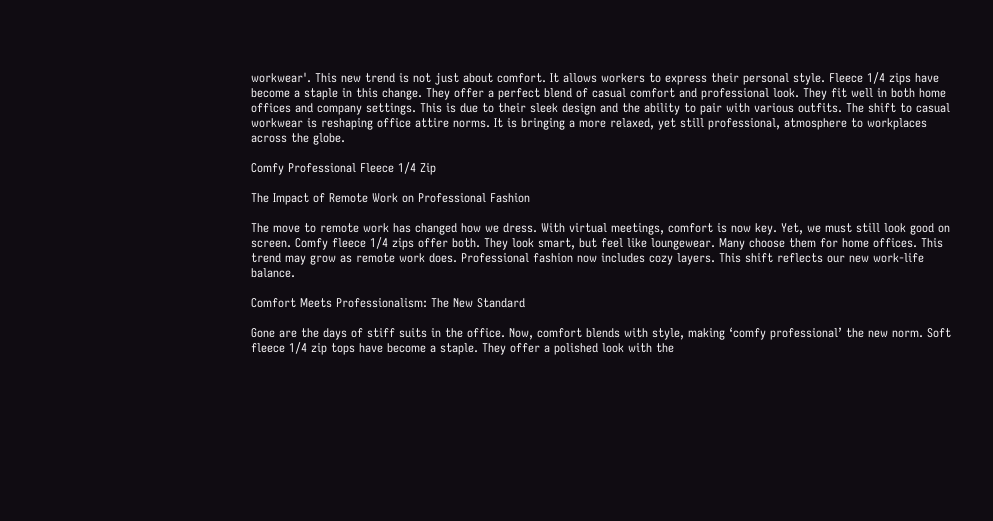workwear'. This new trend is not just about comfort. It allows workers to express their personal style. Fleece 1/4 zips have become a staple in this change. They offer a perfect blend of casual comfort and professional look. They fit well in both home offices and company settings. This is due to their sleek design and the ability to pair with various outfits. The shift to casual workwear is reshaping office attire norms. It is bringing a more relaxed, yet still professional, atmosphere to workplaces across the globe.

Comfy Professional Fleece 1/4 Zip

The Impact of Remote Work on Professional Fashion

The move to remote work has changed how we dress. With virtual meetings, comfort is now key. Yet, we must still look good on screen. Comfy fleece 1/4 zips offer both. They look smart, but feel like loungewear. Many choose them for home offices. This trend may grow as remote work does. Professional fashion now includes cozy layers. This shift reflects our new work-life balance.

Comfort Meets Professionalism: The New Standard

Gone are the days of stiff suits in the office. Now, comfort blends with style, making ‘comfy professional’ the new norm. Soft fleece 1/4 zip tops have become a staple. They offer a polished look with the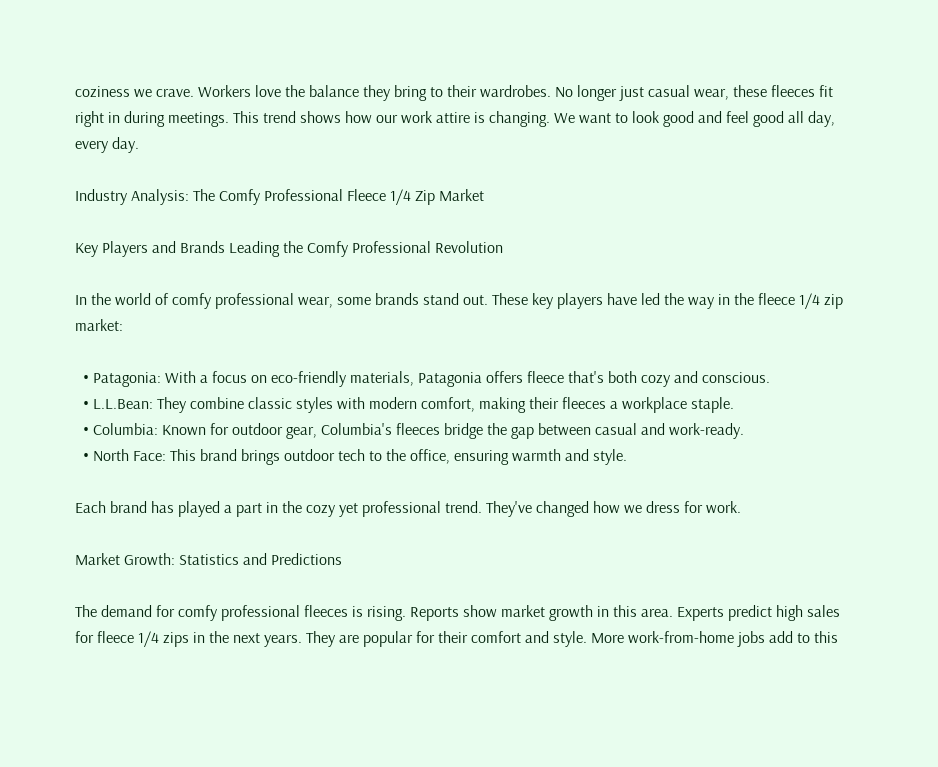coziness we crave. Workers love the balance they bring to their wardrobes. No longer just casual wear, these fleeces fit right in during meetings. This trend shows how our work attire is changing. We want to look good and feel good all day, every day.

Industry Analysis: The Comfy Professional Fleece 1/4 Zip Market

Key Players and Brands Leading the Comfy Professional Revolution

In the world of comfy professional wear, some brands stand out. These key players have led the way in the fleece 1/4 zip market:

  • Patagonia: With a focus on eco-friendly materials, Patagonia offers fleece that's both cozy and conscious.
  • L.L.Bean: They combine classic styles with modern comfort, making their fleeces a workplace staple.
  • Columbia: Known for outdoor gear, Columbia's fleeces bridge the gap between casual and work-ready.
  • North Face: This brand brings outdoor tech to the office, ensuring warmth and style.

Each brand has played a part in the cozy yet professional trend. They've changed how we dress for work.

Market Growth: Statistics and Predictions

The demand for comfy professional fleeces is rising. Reports show market growth in this area. Experts predict high sales for fleece 1/4 zips in the next years. They are popular for their comfort and style. More work-from-home jobs add to this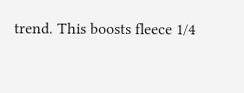trend. This boosts fleece 1/4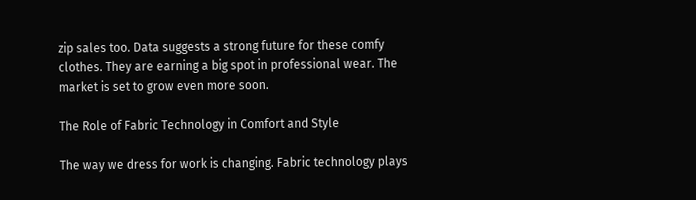zip sales too. Data suggests a strong future for these comfy clothes. They are earning a big spot in professional wear. The market is set to grow even more soon.

The Role of Fabric Technology in Comfort and Style

The way we dress for work is changing. Fabric technology plays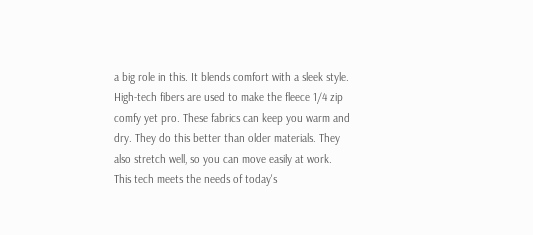a big role in this. It blends comfort with a sleek style. High-tech fibers are used to make the fleece 1/4 zip comfy yet pro. These fabrics can keep you warm and dry. They do this better than older materials. They also stretch well, so you can move easily at work. This tech meets the needs of today's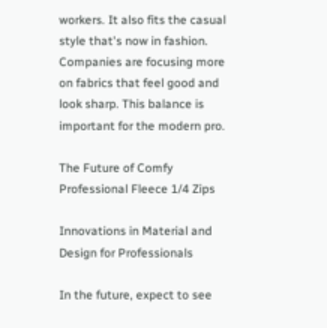workers. It also fits the casual style that's now in fashion. Companies are focusing more on fabrics that feel good and look sharp. This balance is important for the modern pro.

The Future of Comfy Professional Fleece 1/4 Zips

Innovations in Material and Design for Professionals

In the future, expect to see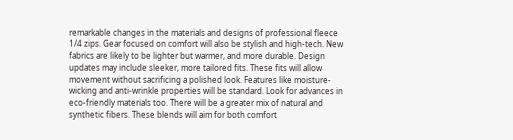remarkable changes in the materials and designs of professional fleece 1/4 zips. Gear focused on comfort will also be stylish and high-tech. New fabrics are likely to be lighter but warmer, and more durable. Design updates may include sleeker, more tailored fits. These fits will allow movement without sacrificing a polished look. Features like moisture-wicking and anti-wrinkle properties will be standard. Look for advances in eco-friendly materials too. There will be a greater mix of natural and synthetic fibers. These blends will aim for both comfort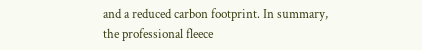and a reduced carbon footprint. In summary, the professional fleece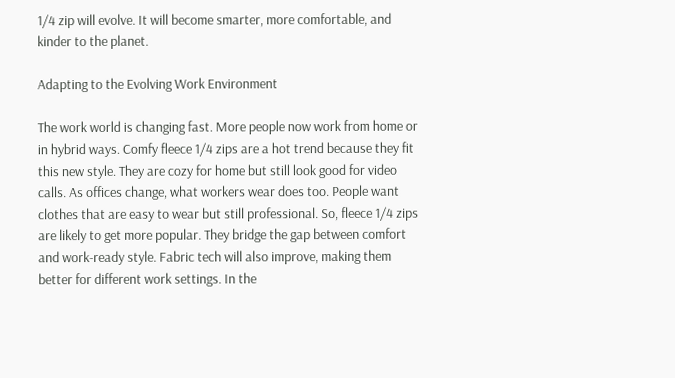1/4 zip will evolve. It will become smarter, more comfortable, and kinder to the planet.

Adapting to the Evolving Work Environment

The work world is changing fast. More people now work from home or in hybrid ways. Comfy fleece 1/4 zips are a hot trend because they fit this new style. They are cozy for home but still look good for video calls. As offices change, what workers wear does too. People want clothes that are easy to wear but still professional. So, fleece 1/4 zips are likely to get more popular. They bridge the gap between comfort and work-ready style. Fabric tech will also improve, making them better for different work settings. In the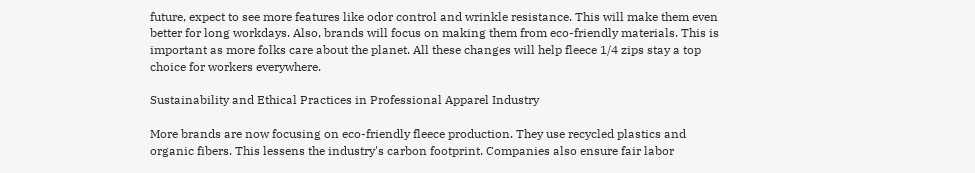future, expect to see more features like odor control and wrinkle resistance. This will make them even better for long workdays. Also, brands will focus on making them from eco-friendly materials. This is important as more folks care about the planet. All these changes will help fleece 1/4 zips stay a top choice for workers everywhere.

Sustainability and Ethical Practices in Professional Apparel Industry

More brands are now focusing on eco-friendly fleece production. They use recycled plastics and organic fibers. This lessens the industry's carbon footprint. Companies also ensure fair labor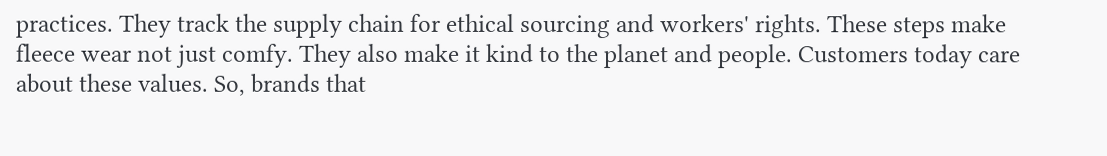practices. They track the supply chain for ethical sourcing and workers' rights. These steps make fleece wear not just comfy. They also make it kind to the planet and people. Customers today care about these values. So, brands that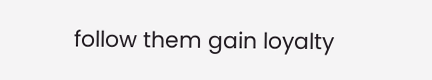follow them gain loyalty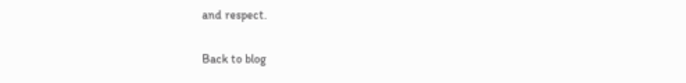and respect.

Back to blog